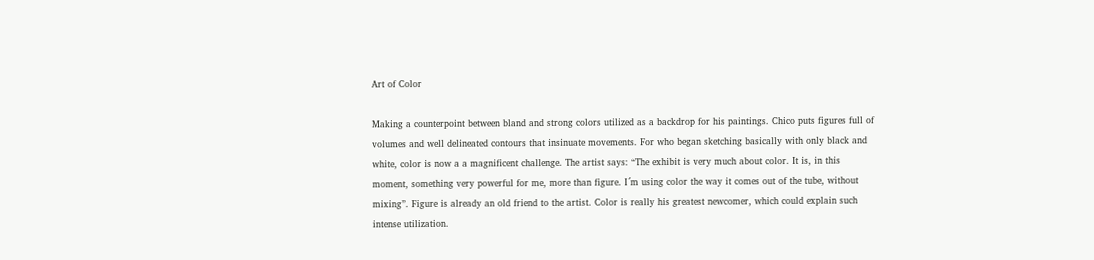Art of Color

Making a counterpoint between bland and strong colors utilized as a backdrop for his paintings. Chico puts figures full of volumes and well delineated contours that insinuate movements. For who began sketching basically with only black and white, color is now a a magnificent challenge. The artist says: “The exhibit is very much about color. It is, in this moment, something very powerful for me, more than figure. I´m using color the way it comes out of the tube, without mixing”. Figure is already an old friend to the artist. Color is really his greatest newcomer, which could explain such intense utilization.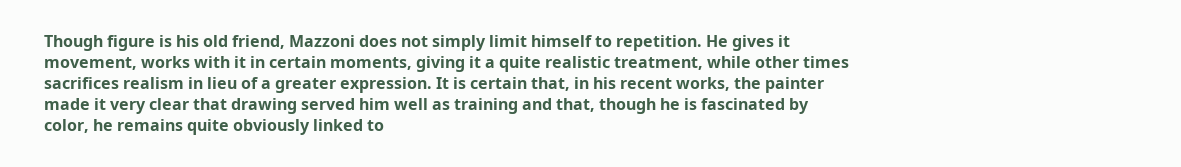Though figure is his old friend, Mazzoni does not simply limit himself to repetition. He gives it movement, works with it in certain moments, giving it a quite realistic treatment, while other times sacrifices realism in lieu of a greater expression. It is certain that, in his recent works, the painter made it very clear that drawing served him well as training and that, though he is fascinated by color, he remains quite obviously linked to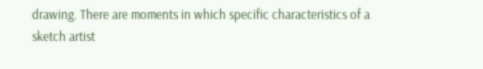drawing. There are moments in which specific characteristics of a sketch artist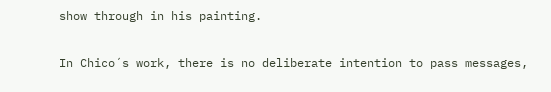show through in his painting.

In Chico´s work, there is no deliberate intention to pass messages,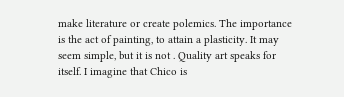make literature or create polemics. The importance is the act of painting, to attain a plasticity. It may seem simple, but it is not . Quality art speaks for itself. I imagine that Chico is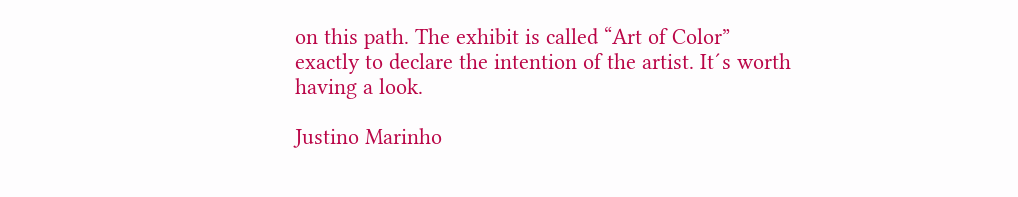on this path. The exhibit is called “Art of Color” exactly to declare the intention of the artist. It´s worth having a look.

Justino Marinho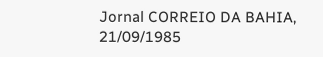Jornal CORREIO DA BAHIA, 21/09/1985